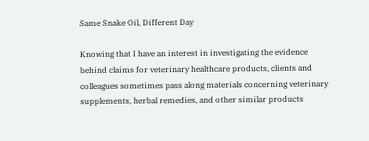Same Snake Oil, Different Day

Knowing that I have an interest in investigating the evidence behind claims for veterinary healthcare products, clients and colleagues sometimes pass along materials concerning veterinary supplements, herbal remedies, and other similar products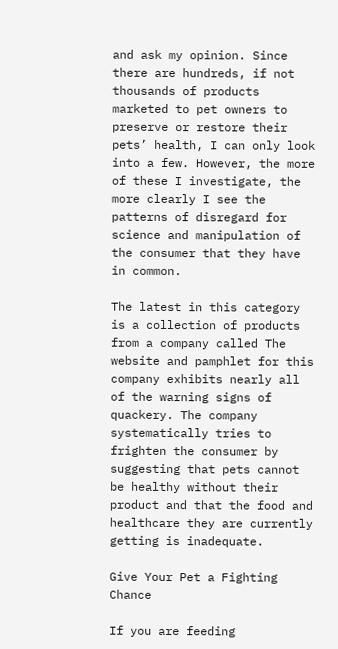and ask my opinion. Since there are hundreds, if not thousands of products marketed to pet owners to preserve or restore their pets’ health, I can only look into a few. However, the more of these I investigate, the more clearly I see the patterns of disregard for science and manipulation of the consumer that they have in common.

The latest in this category is a collection of products from a company called The website and pamphlet for this company exhibits nearly all of the warning signs of quackery. The company systematically tries to frighten the consumer by suggesting that pets cannot be healthy without their product and that the food and healthcare they are currently getting is inadequate.

Give Your Pet a Fighting Chance

If you are feeding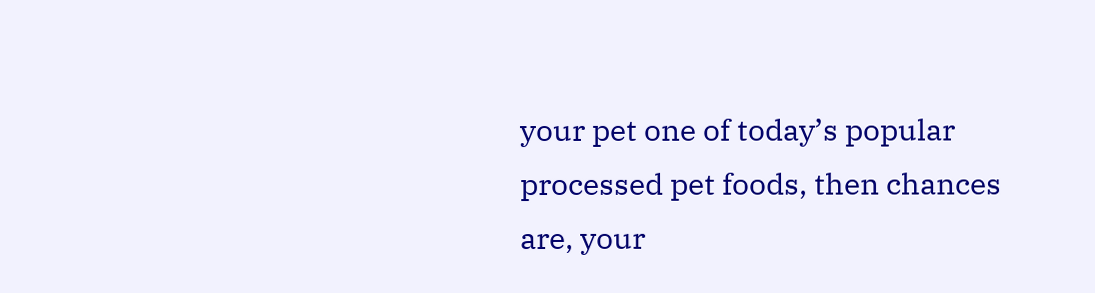your pet one of today’s popular processed pet foods, then chances are, your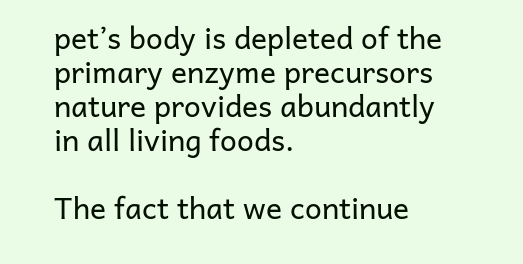pet’s body is depleted of the primary enzyme precursors nature provides abundantly in all living foods.

The fact that we continue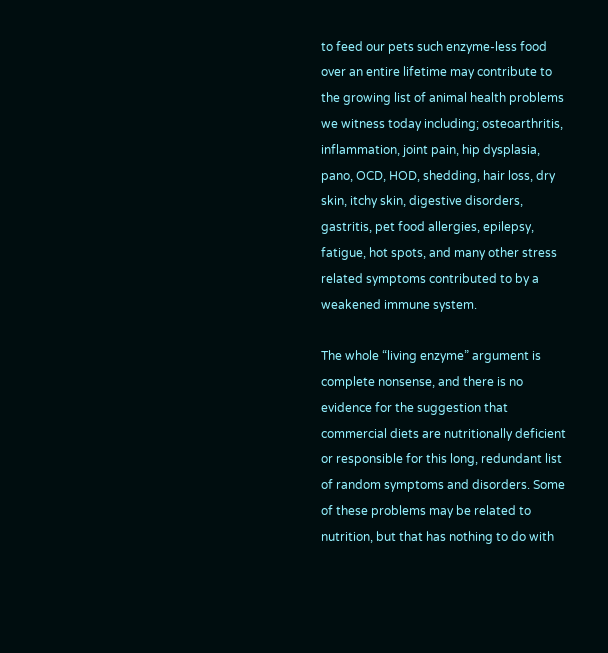to feed our pets such enzyme-less food over an entire lifetime may contribute to the growing list of animal health problems we witness today including; osteoarthritis, inflammation, joint pain, hip dysplasia, pano, OCD, HOD, shedding, hair loss, dry skin, itchy skin, digestive disorders, gastritis, pet food allergies, epilepsy, fatigue, hot spots, and many other stress related symptoms contributed to by a weakened immune system.

The whole “living enzyme” argument is complete nonsense, and there is no evidence for the suggestion that commercial diets are nutritionally deficient or responsible for this long, redundant list of random symptoms and disorders. Some of these problems may be related to nutrition, but that has nothing to do with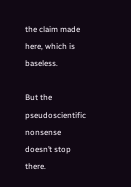the claim made here, which is baseless.

But the pseudoscientific nonsense doesn’t stop there.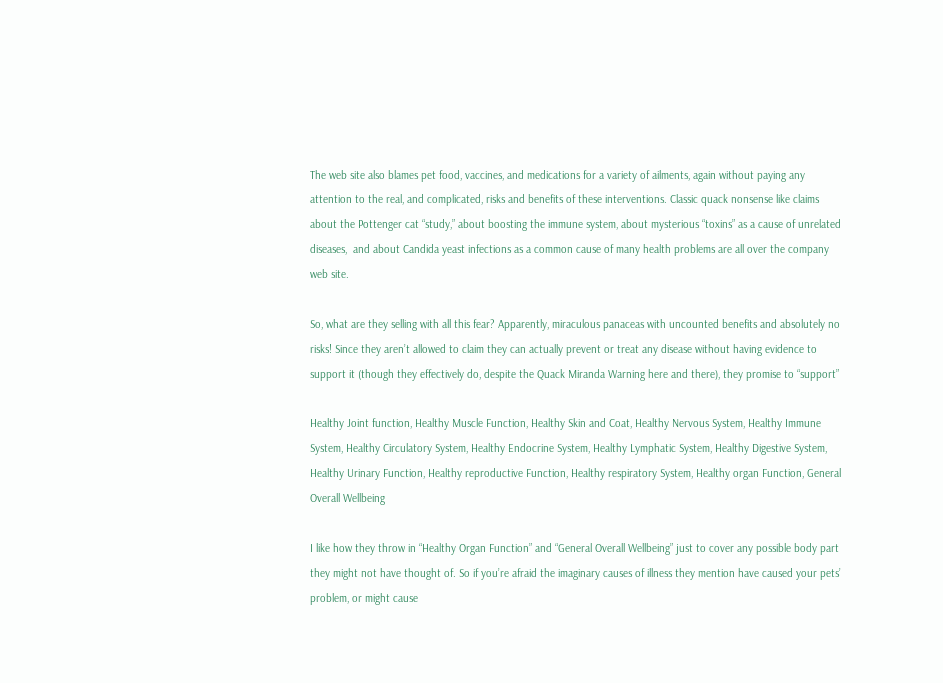The web site also blames pet food, vaccines, and medications for a variety of ailments, again without paying any attention to the real, and complicated, risks and benefits of these interventions. Classic quack nonsense like claims about the Pottenger cat “study,” about boosting the immune system, about mysterious “toxins” as a cause of unrelated diseases,  and about Candida yeast infections as a common cause of many health problems are all over the company web site.

So, what are they selling with all this fear? Apparently, miraculous panaceas with uncounted benefits and absolutely no risks! Since they aren’t allowed to claim they can actually prevent or treat any disease without having evidence to support it (though they effectively do, despite the Quack Miranda Warning here and there), they promise to “support”

Healthy Joint function, Healthy Muscle Function, Healthy Skin and Coat, Healthy Nervous System, Healthy Immune System, Healthy Circulatory System, Healthy Endocrine System, Healthy Lymphatic System, Healthy Digestive System, Healthy Urinary Function, Healthy reproductive Function, Healthy respiratory System, Healthy organ Function, General Overall Wellbeing

I like how they throw in “Healthy Organ Function” and “General Overall Wellbeing” just to cover any possible body part they might not have thought of. So if you’re afraid the imaginary causes of illness they mention have caused your pets’ problem, or might cause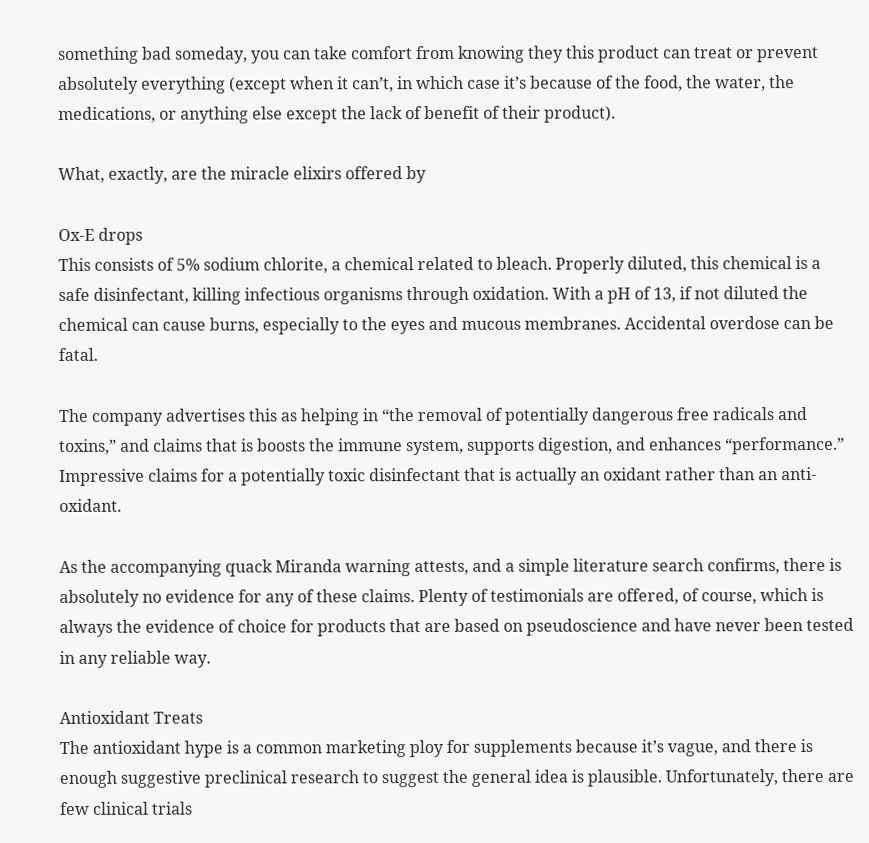something bad someday, you can take comfort from knowing they this product can treat or prevent absolutely everything (except when it can’t, in which case it’s because of the food, the water, the medications, or anything else except the lack of benefit of their product).

What, exactly, are the miracle elixirs offered by

Ox-E drops
This consists of 5% sodium chlorite, a chemical related to bleach. Properly diluted, this chemical is a safe disinfectant, killing infectious organisms through oxidation. With a pH of 13, if not diluted the chemical can cause burns, especially to the eyes and mucous membranes. Accidental overdose can be fatal.

The company advertises this as helping in “the removal of potentially dangerous free radicals and toxins,” and claims that is boosts the immune system, supports digestion, and enhances “performance.”  Impressive claims for a potentially toxic disinfectant that is actually an oxidant rather than an anti-oxidant.

As the accompanying quack Miranda warning attests, and a simple literature search confirms, there is absolutely no evidence for any of these claims. Plenty of testimonials are offered, of course, which is always the evidence of choice for products that are based on pseudoscience and have never been tested in any reliable way.

Antioxidant Treats
The antioxidant hype is a common marketing ploy for supplements because it’s vague, and there is enough suggestive preclinical research to suggest the general idea is plausible. Unfortunately, there are few clinical trials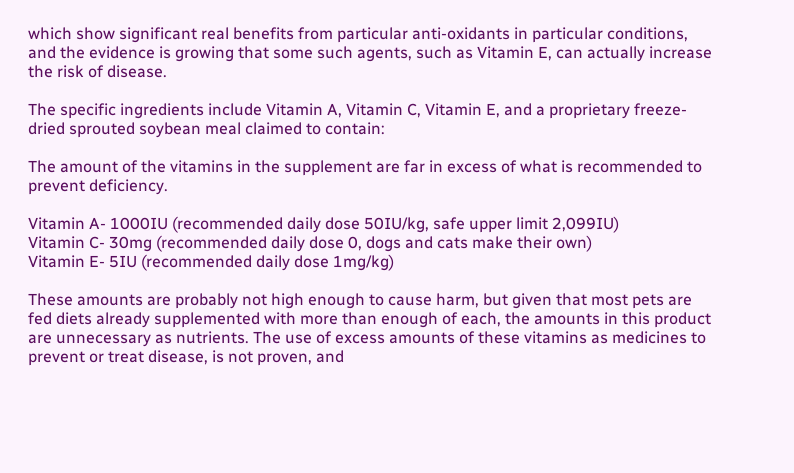which show significant real benefits from particular anti-oxidants in particular conditions, and the evidence is growing that some such agents, such as Vitamin E, can actually increase the risk of disease.

The specific ingredients include Vitamin A, Vitamin C, Vitamin E, and a proprietary freeze-dried sprouted soybean meal claimed to contain:

The amount of the vitamins in the supplement are far in excess of what is recommended to prevent deficiency.

Vitamin A- 1000IU (recommended daily dose 50IU/kg, safe upper limit 2,099IU)
Vitamin C- 30mg (recommended daily dose 0, dogs and cats make their own)
Vitamin E- 5IU (recommended daily dose 1mg/kg)

These amounts are probably not high enough to cause harm, but given that most pets are fed diets already supplemented with more than enough of each, the amounts in this product are unnecessary as nutrients. The use of excess amounts of these vitamins as medicines to prevent or treat disease, is not proven, and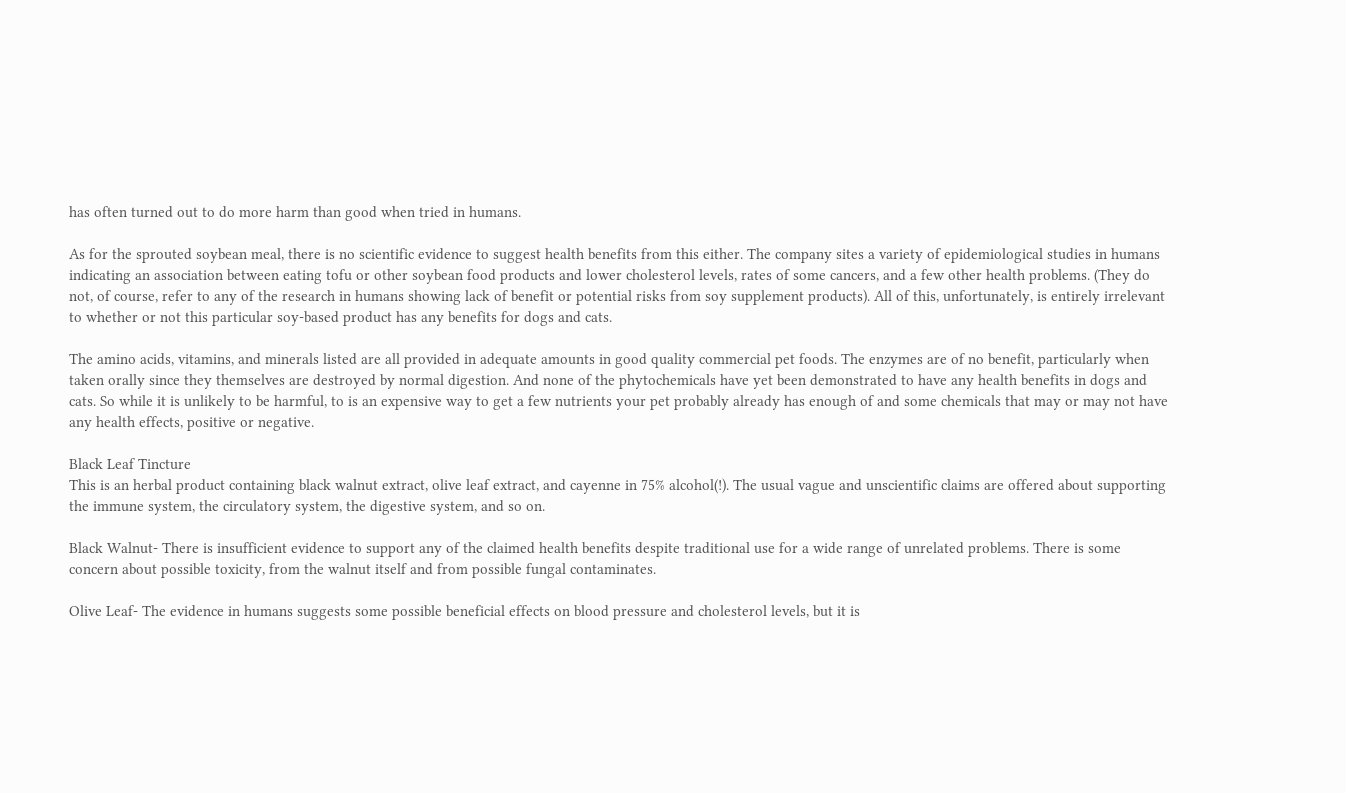has often turned out to do more harm than good when tried in humans.

As for the sprouted soybean meal, there is no scientific evidence to suggest health benefits from this either. The company sites a variety of epidemiological studies in humans indicating an association between eating tofu or other soybean food products and lower cholesterol levels, rates of some cancers, and a few other health problems. (They do not, of course, refer to any of the research in humans showing lack of benefit or potential risks from soy supplement products). All of this, unfortunately, is entirely irrelevant to whether or not this particular soy-based product has any benefits for dogs and cats.

The amino acids, vitamins, and minerals listed are all provided in adequate amounts in good quality commercial pet foods. The enzymes are of no benefit, particularly when taken orally since they themselves are destroyed by normal digestion. And none of the phytochemicals have yet been demonstrated to have any health benefits in dogs and cats. So while it is unlikely to be harmful, to is an expensive way to get a few nutrients your pet probably already has enough of and some chemicals that may or may not have any health effects, positive or negative.

Black Leaf Tincture
This is an herbal product containing black walnut extract, olive leaf extract, and cayenne in 75% alcohol(!). The usual vague and unscientific claims are offered about supporting the immune system, the circulatory system, the digestive system, and so on.

Black Walnut- There is insufficient evidence to support any of the claimed health benefits despite traditional use for a wide range of unrelated problems. There is some concern about possible toxicity, from the walnut itself and from possible fungal contaminates.

Olive Leaf- The evidence in humans suggests some possible beneficial effects on blood pressure and cholesterol levels, but it is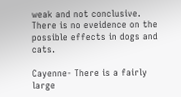weak and not conclusive. There is no eveidence on the possible effects in dogs and cats.

Cayenne- There is a fairly large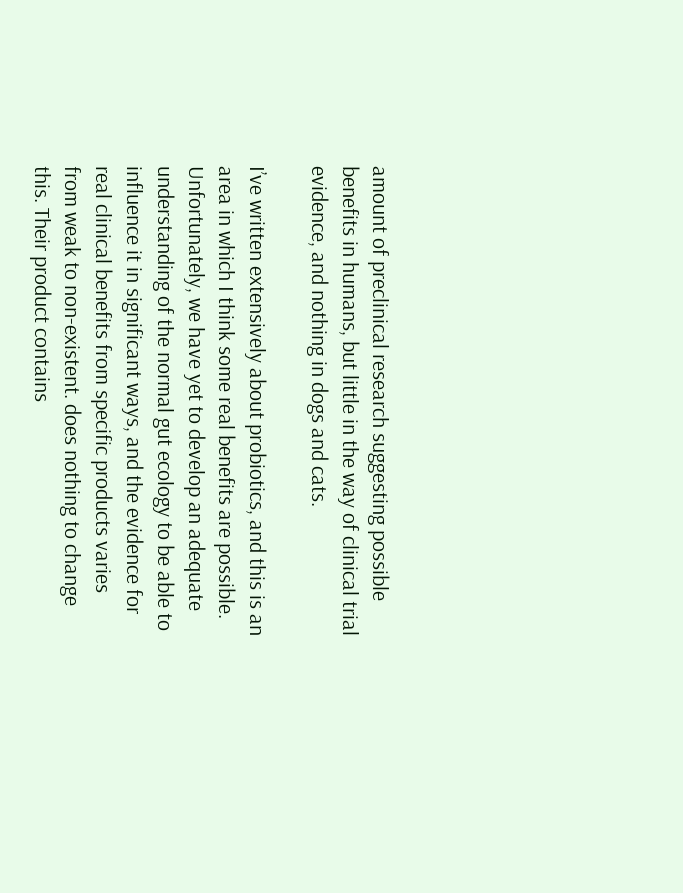amount of preclinical research suggesting possible benefits in humans, but little in the way of clinical trial evidence, and nothing in dogs and cats.

I’ve written extensively about probiotics, and this is an area in which I think some real benefits are possible. Unfortunately, we have yet to develop an adequate understanding of the normal gut ecology to be able to influence it in significant ways, and the evidence for real clinical benefits from specific products varies from weak to non-existent. does nothing to change this. Their product contains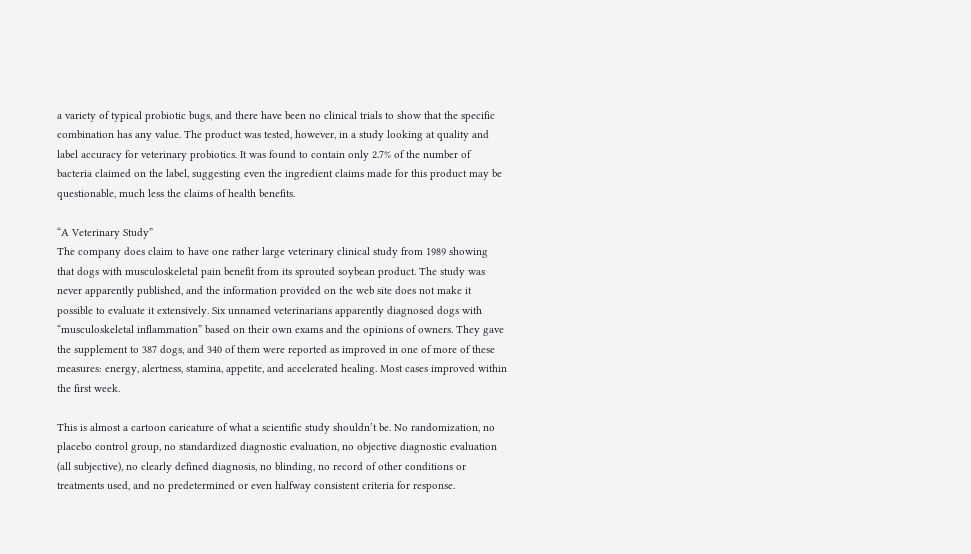a variety of typical probiotic bugs, and there have been no clinical trials to show that the specific combination has any value. The product was tested, however, in a study looking at quality and label accuracy for veterinary probiotics. It was found to contain only 2.7% of the number of bacteria claimed on the label, suggesting even the ingredient claims made for this product may be questionable, much less the claims of health benefits.

“A Veterinary Study”
The company does claim to have one rather large veterinary clinical study from 1989 showing that dogs with musculoskeletal pain benefit from its sprouted soybean product. The study was never apparently published, and the information provided on the web site does not make it possible to evaluate it extensively. Six unnamed veterinarians apparently diagnosed dogs with “musculoskeletal inflammation” based on their own exams and the opinions of owners. They gave the supplement to 387 dogs, and 340 of them were reported as improved in one of more of these measures: energy, alertness, stamina, appetite, and accelerated healing. Most cases improved within the first week.

This is almost a cartoon caricature of what a scientific study shouldn’t be. No randomization, no placebo control group, no standardized diagnostic evaluation, no objective diagnostic evaluation (all subjective), no clearly defined diagnosis, no blinding, no record of other conditions or treatments used, and no predetermined or even halfway consistent criteria for response.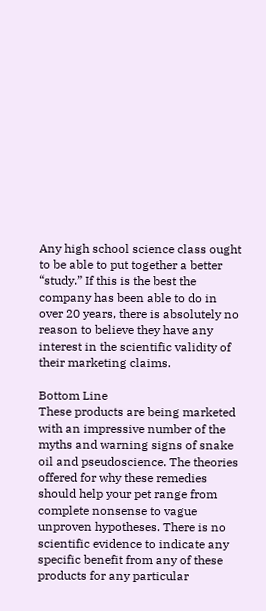Any high school science class ought to be able to put together a better “study.” If this is the best the company has been able to do in over 20 years, there is absolutely no reason to believe they have any interest in the scientific validity of their marketing claims.

Bottom Line
These products are being marketed with an impressive number of the myths and warning signs of snake oil and pseudoscience. The theories offered for why these remedies should help your pet range from complete nonsense to vague unproven hypotheses. There is no scientific evidence to indicate any specific benefit from any of these products for any particular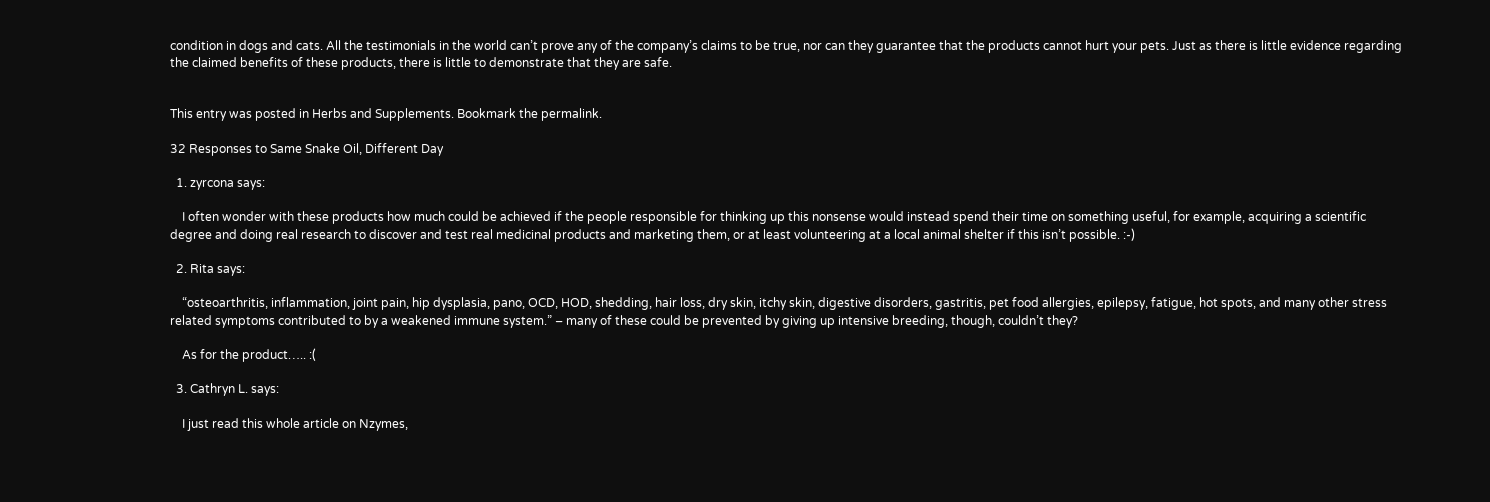condition in dogs and cats. All the testimonials in the world can’t prove any of the company’s claims to be true, nor can they guarantee that the products cannot hurt your pets. Just as there is little evidence regarding the claimed benefits of these products, there is little to demonstrate that they are safe.


This entry was posted in Herbs and Supplements. Bookmark the permalink.

32 Responses to Same Snake Oil, Different Day

  1. zyrcona says:

    I often wonder with these products how much could be achieved if the people responsible for thinking up this nonsense would instead spend their time on something useful, for example, acquiring a scientific degree and doing real research to discover and test real medicinal products and marketing them, or at least volunteering at a local animal shelter if this isn’t possible. :-)

  2. Rita says:

    “osteoarthritis, inflammation, joint pain, hip dysplasia, pano, OCD, HOD, shedding, hair loss, dry skin, itchy skin, digestive disorders, gastritis, pet food allergies, epilepsy, fatigue, hot spots, and many other stress related symptoms contributed to by a weakened immune system.” – many of these could be prevented by giving up intensive breeding, though, couldn’t they?

    As for the product….. :(

  3. Cathryn L. says:

    I just read this whole article on Nzymes,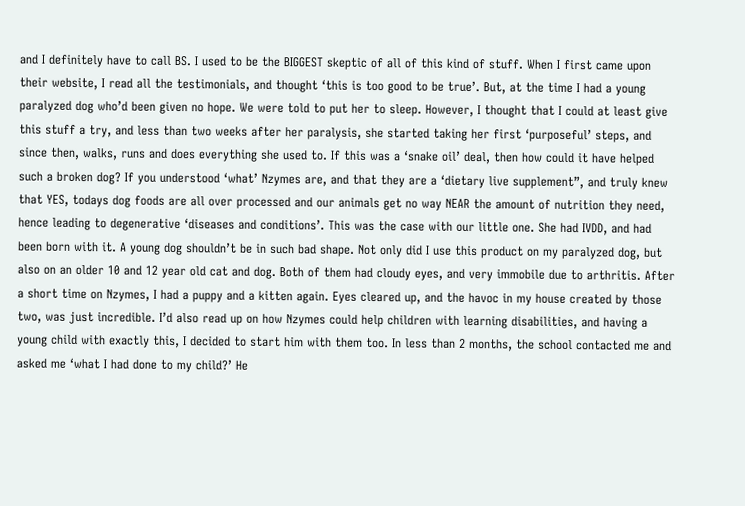and I definitely have to call BS. I used to be the BIGGEST skeptic of all of this kind of stuff. When I first came upon their website, I read all the testimonials, and thought ‘this is too good to be true’. But, at the time I had a young paralyzed dog who’d been given no hope. We were told to put her to sleep. However, I thought that I could at least give this stuff a try, and less than two weeks after her paralysis, she started taking her first ‘purposeful’ steps, and since then, walks, runs and does everything she used to. If this was a ‘snake oil’ deal, then how could it have helped such a broken dog? If you understood ‘what’ Nzymes are, and that they are a ‘dietary live supplement”, and truly knew that YES, todays dog foods are all over processed and our animals get no way NEAR the amount of nutrition they need, hence leading to degenerative ‘diseases and conditions’. This was the case with our little one. She had IVDD, and had been born with it. A young dog shouldn’t be in such bad shape. Not only did I use this product on my paralyzed dog, but also on an older 10 and 12 year old cat and dog. Both of them had cloudy eyes, and very immobile due to arthritis. After a short time on Nzymes, I had a puppy and a kitten again. Eyes cleared up, and the havoc in my house created by those two, was just incredible. I’d also read up on how Nzymes could help children with learning disabilities, and having a young child with exactly this, I decided to start him with them too. In less than 2 months, the school contacted me and asked me ‘what I had done to my child?’ He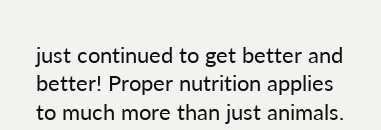just continued to get better and better! Proper nutrition applies to much more than just animals.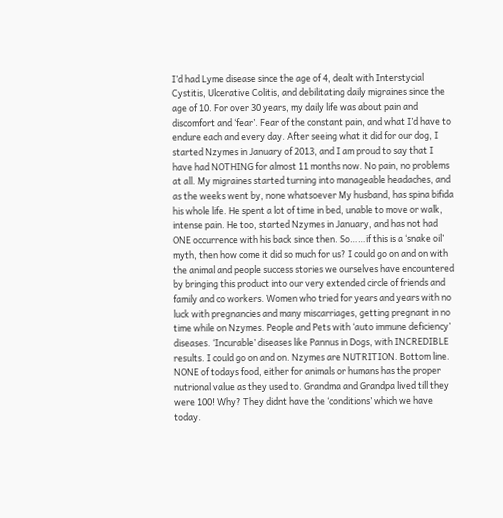I’d had Lyme disease since the age of 4, dealt with Interstycial Cystitis, Ulcerative Colitis, and debilitating daily migraines since the age of 10. For over 30 years, my daily life was about pain and discomfort and ‘fear’. Fear of the constant pain, and what I’d have to endure each and every day. After seeing what it did for our dog, I started Nzymes in January of 2013, and I am proud to say that I have had NOTHING for almost 11 months now. No pain, no problems at all. My migraines started turning into manageable headaches, and as the weeks went by, none whatsoever My husband, has spina bifida his whole life. He spent a lot of time in bed, unable to move or walk, intense pain. He too, started Nzymes in January, and has not had ONE occurrence with his back since then. So……if this is a ‘snake oil’ myth, then how come it did so much for us? I could go on and on with the animal and people success stories we ourselves have encountered by bringing this product into our very extended circle of friends and family and co workers. Women who tried for years and years with no luck with pregnancies and many miscarriages, getting pregnant in no time while on Nzymes. People and Pets with ‘auto immune deficiency’ diseases. ‘Incurable’ diseases like Pannus in Dogs, with INCREDIBLE results. I could go on and on. Nzymes are NUTRITION. Bottom line. NONE of todays food, either for animals or humans has the proper nutrional value as they used to. Grandma and Grandpa lived till they were 100! Why? They didnt have the ‘conditions’ which we have today.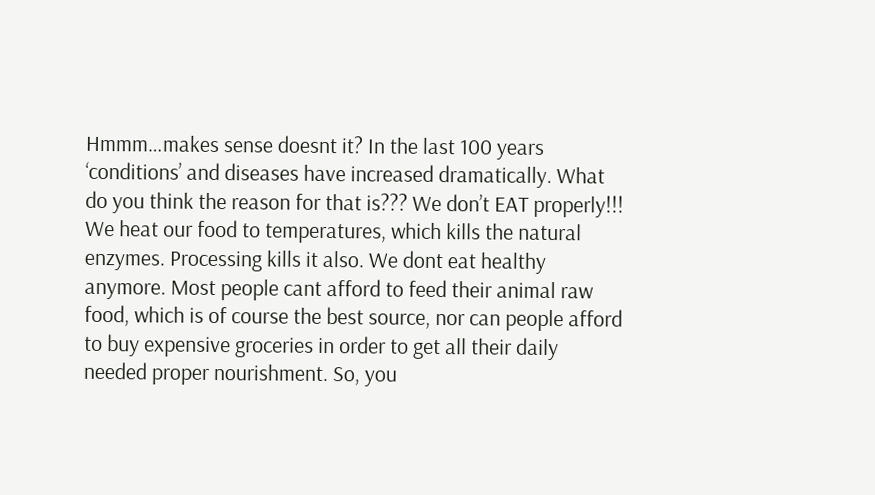Hmmm…makes sense doesnt it? In the last 100 years ‘conditions’ and diseases have increased dramatically. What do you think the reason for that is??? We don’t EAT properly!!! We heat our food to temperatures, which kills the natural enzymes. Processing kills it also. We dont eat healthy anymore. Most people cant afford to feed their animal raw food, which is of course the best source, nor can people afford to buy expensive groceries in order to get all their daily needed proper nourishment. So, you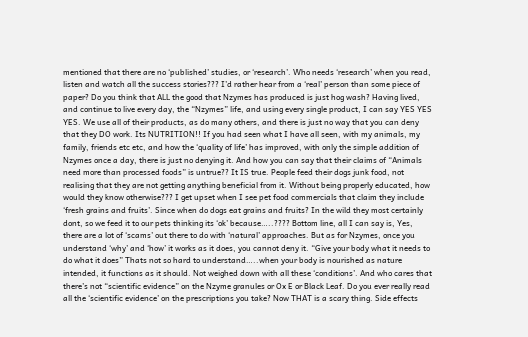mentioned that there are no ‘published’ studies, or ‘research’. Who needs ‘research’ when you read, listen and watch all the success stories??? I’d rather hear from a ‘real’ person than some piece of paper? Do you think that ALL the good that Nzymes has produced is just hog wash? Having lived, and continue to live every day, the “Nzymes” life, and using every single product, I can say YES YES YES. We use all of their products, as do many others, and there is just no way that you can deny that they DO work. Its NUTRITION!! If you had seen what I have all seen, with my animals, my family, friends etc etc, and how the ‘quality of life’ has improved, with only the simple addition of Nzymes once a day, there is just no denying it. And how you can say that their claims of “Animals need more than processed foods” is untrue?? It IS true. People feed their dogs junk food, not realising that they are not getting anything beneficial from it. Without being properly educated, how would they know otherwise??? I get upset when I see pet food commercials that claim they include ‘fresh grains and fruits’. Since when do dogs eat grains and fruits? In the wild they most certainly dont, so we feed it to our pets thinking its ‘ok’ because…..???? Bottom line, all I can say is, Yes, there are a lot of ‘scams’ out there to do with ‘natural’ approaches. But as for Nzymes, once you understand ‘why’ and ‘how’ it works as it does, you cannot deny it. “Give your body what it needs to do what it does” Thats not so hard to understand…..when your body is nourished as nature intended, it functions as it should. Not weighed down with all these ‘conditions’. And who cares that there’s not “scientific evidence” on the Nzyme granules or Ox E or Black Leaf. Do you ever really read all the ‘scientific evidence’ on the prescriptions you take? Now THAT is a scary thing. Side effects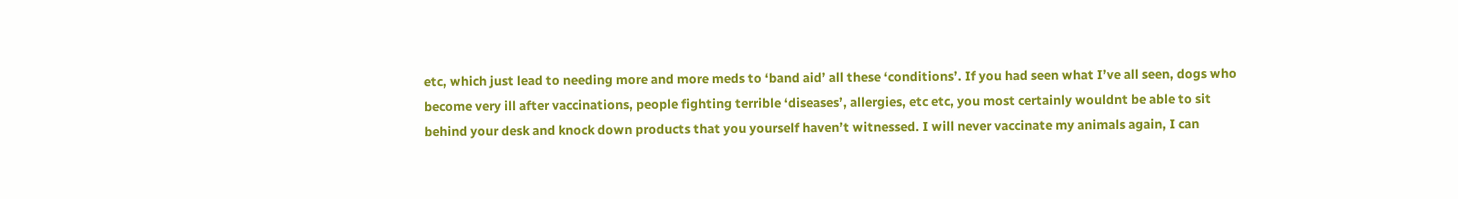etc, which just lead to needing more and more meds to ‘band aid’ all these ‘conditions’. If you had seen what I’ve all seen, dogs who become very ill after vaccinations, people fighting terrible ‘diseases’, allergies, etc etc, you most certainly wouldnt be able to sit behind your desk and knock down products that you yourself haven’t witnessed. I will never vaccinate my animals again, I can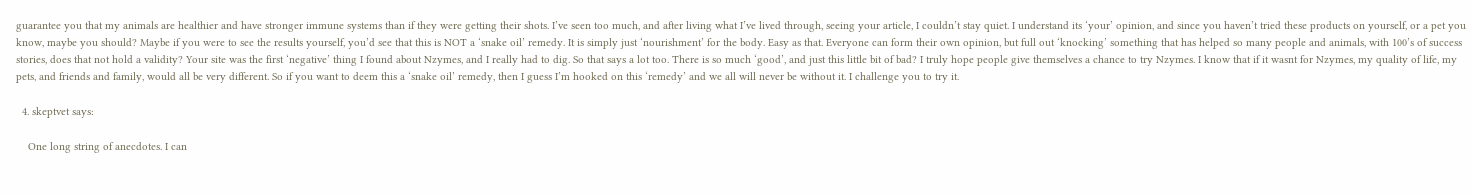guarantee you that my animals are healthier and have stronger immune systems than if they were getting their shots. I’ve seen too much, and after living what I’ve lived through, seeing your article, I couldn’t stay quiet. I understand its ‘your’ opinion, and since you haven’t tried these products on yourself, or a pet you know, maybe you should? Maybe if you were to see the results yourself, you’d see that this is NOT a ‘snake oil’ remedy. It is simply just ‘nourishment’ for the body. Easy as that. Everyone can form their own opinion, but full out ‘knocking’ something that has helped so many people and animals, with 100’s of success stories, does that not hold a validity? Your site was the first ‘negative’ thing I found about Nzymes, and I really had to dig. So that says a lot too. There is so much ‘good’, and just this little bit of bad? I truly hope people give themselves a chance to try Nzymes. I know that if it wasnt for Nzymes, my quality of life, my pets, and friends and family, would all be very different. So if you want to deem this a ‘snake oil’ remedy, then I guess I’m hooked on this ‘remedy’ and we all will never be without it. I challenge you to try it.

  4. skeptvet says:

    One long string of anecdotes. I can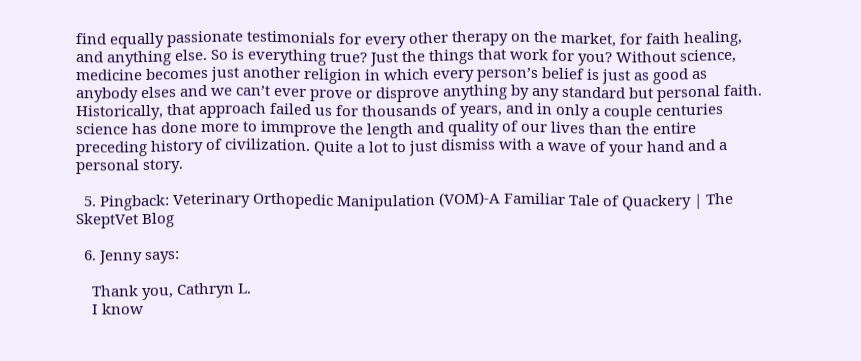find equally passionate testimonials for every other therapy on the market, for faith healing, and anything else. So is everything true? Just the things that work for you? Without science, medicine becomes just another religion in which every person’s belief is just as good as anybody elses and we can’t ever prove or disprove anything by any standard but personal faith. Historically, that approach failed us for thousands of years, and in only a couple centuries science has done more to immprove the length and quality of our lives than the entire preceding history of civilization. Quite a lot to just dismiss with a wave of your hand and a personal story.

  5. Pingback: Veterinary Orthopedic Manipulation (VOM)-A Familiar Tale of Quackery | The SkeptVet Blog

  6. Jenny says:

    Thank you, Cathryn L.
    I know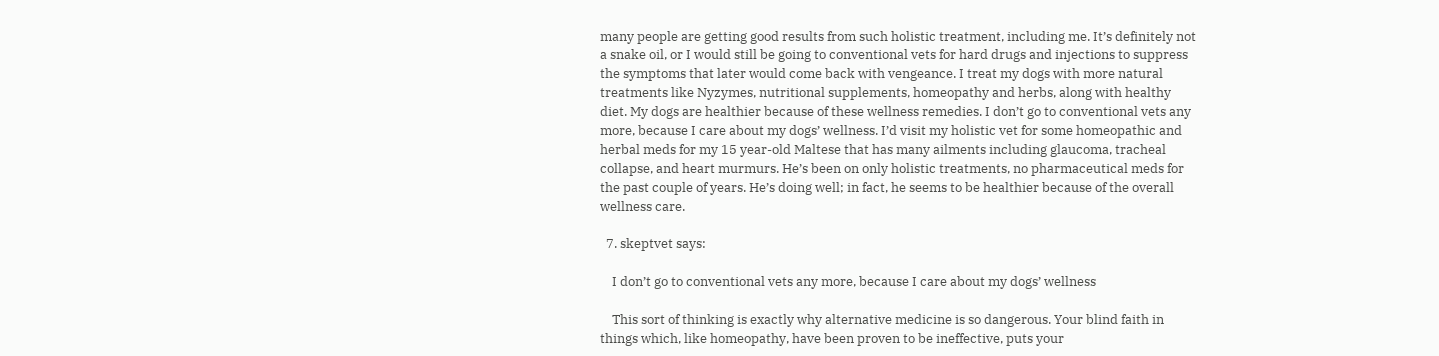many people are getting good results from such holistic treatment, including me. It’s definitely not a snake oil, or I would still be going to conventional vets for hard drugs and injections to suppress the symptoms that later would come back with vengeance. I treat my dogs with more natural treatments like Nyzymes, nutritional supplements, homeopathy and herbs, along with healthy diet. My dogs are healthier because of these wellness remedies. I don’t go to conventional vets any more, because I care about my dogs’ wellness. I’d visit my holistic vet for some homeopathic and herbal meds for my 15 year-old Maltese that has many ailments including glaucoma, tracheal collapse, and heart murmurs. He’s been on only holistic treatments, no pharmaceutical meds for the past couple of years. He’s doing well; in fact, he seems to be healthier because of the overall wellness care.

  7. skeptvet says:

    I don’t go to conventional vets any more, because I care about my dogs’ wellness

    This sort of thinking is exactly why alternative medicine is so dangerous. Your blind faith in things which, like homeopathy, have been proven to be ineffective, puts your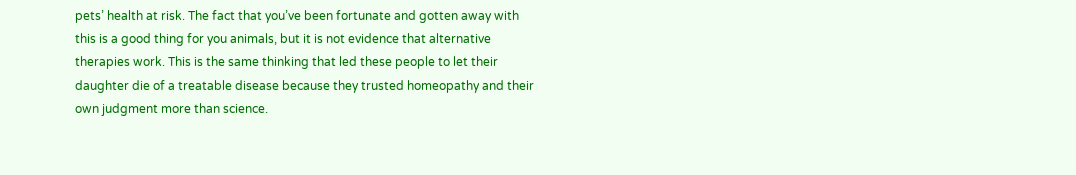pets’ health at risk. The fact that you’ve been fortunate and gotten away with this is a good thing for you animals, but it is not evidence that alternative therapies work. This is the same thinking that led these people to let their daughter die of a treatable disease because they trusted homeopathy and their own judgment more than science.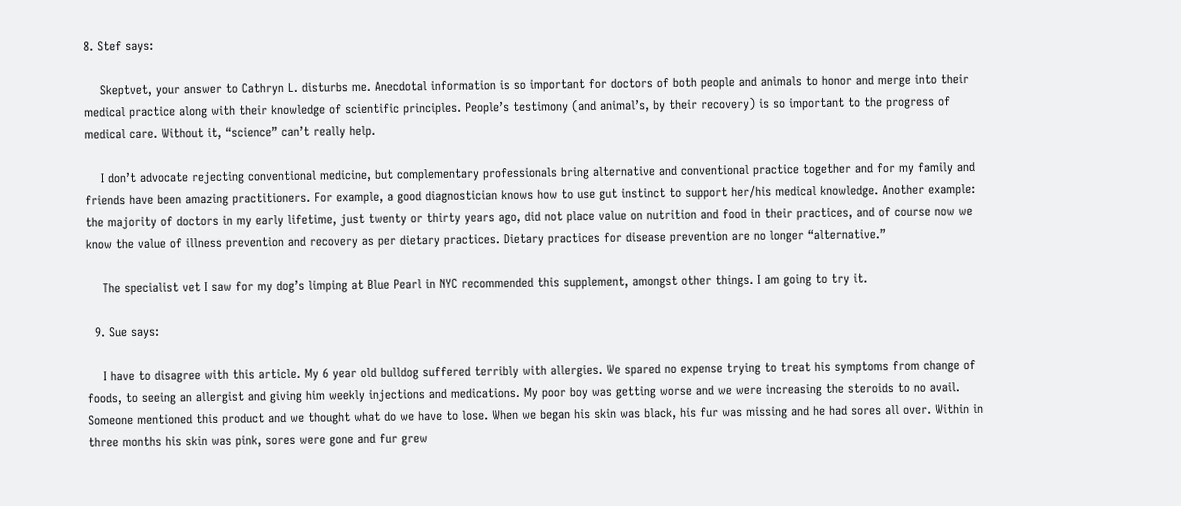8. Stef says:

    Skeptvet, your answer to Cathryn L. disturbs me. Anecdotal information is so important for doctors of both people and animals to honor and merge into their medical practice along with their knowledge of scientific principles. People’s testimony (and animal’s, by their recovery) is so important to the progress of medical care. Without it, “science” can’t really help.

    I don’t advocate rejecting conventional medicine, but complementary professionals bring alternative and conventional practice together and for my family and friends have been amazing practitioners. For example, a good diagnostician knows how to use gut instinct to support her/his medical knowledge. Another example: the majority of doctors in my early lifetime, just twenty or thirty years ago, did not place value on nutrition and food in their practices, and of course now we know the value of illness prevention and recovery as per dietary practices. Dietary practices for disease prevention are no longer “alternative.”

    The specialist vet I saw for my dog’s limping at Blue Pearl in NYC recommended this supplement, amongst other things. I am going to try it.

  9. Sue says:

    I have to disagree with this article. My 6 year old bulldog suffered terribly with allergies. We spared no expense trying to treat his symptoms from change of foods, to seeing an allergist and giving him weekly injections and medications. My poor boy was getting worse and we were increasing the steroids to no avail. Someone mentioned this product and we thought what do we have to lose. When we began his skin was black, his fur was missing and he had sores all over. Within in three months his skin was pink, sores were gone and fur grew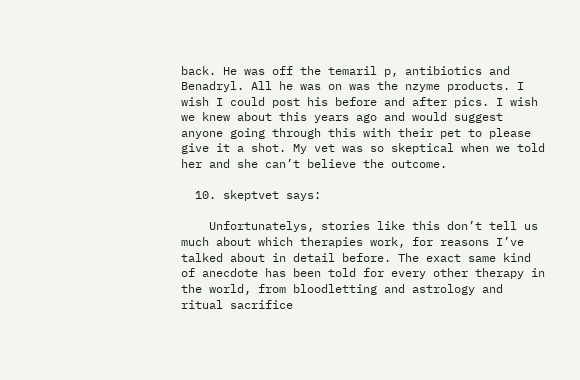back. He was off the temaril p, antibiotics and Benadryl. All he was on was the nzyme products. I wish I could post his before and after pics. I wish we knew about this years ago and would suggest anyone going through this with their pet to please give it a shot. My vet was so skeptical when we told her and she can’t believe the outcome.

  10. skeptvet says:

    Unfortunatelys, stories like this don’t tell us much about which therapies work, for reasons I’ve talked about in detail before. The exact same kind of anecdote has been told for every other therapy in the world, from bloodletting and astrology and ritual sacrifice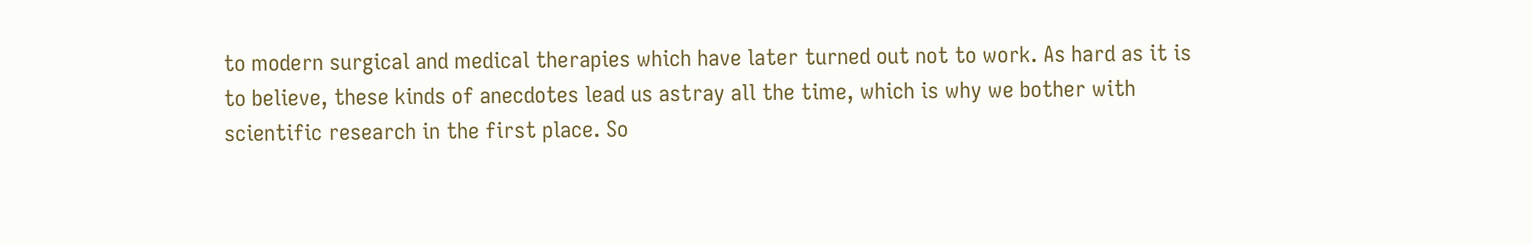to modern surgical and medical therapies which have later turned out not to work. As hard as it is to believe, these kinds of anecdotes lead us astray all the time, which is why we bother with scientific research in the first place. So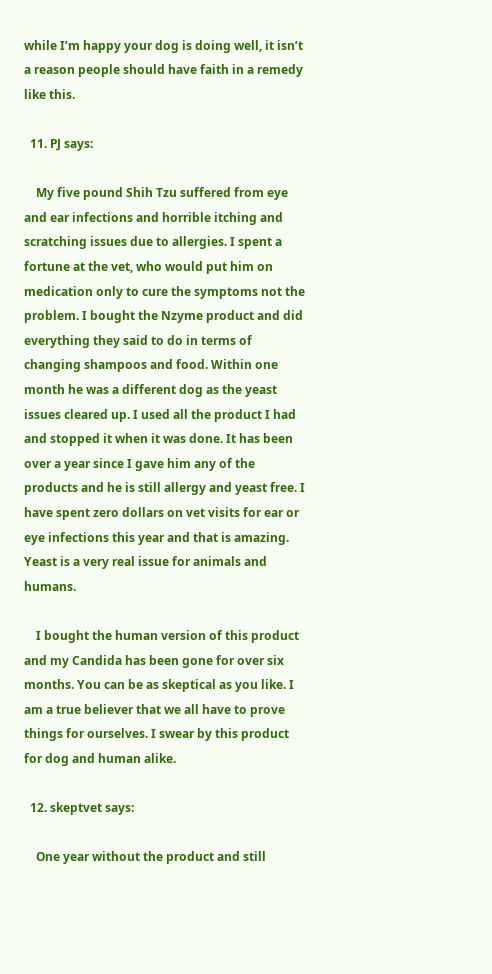while I’m happy your dog is doing well, it isn’t a reason people should have faith in a remedy like this.

  11. PJ says:

    My five pound Shih Tzu suffered from eye and ear infections and horrible itching and scratching issues due to allergies. I spent a fortune at the vet, who would put him on medication only to cure the symptoms not the problem. I bought the Nzyme product and did everything they said to do in terms of changing shampoos and food. Within one month he was a different dog as the yeast issues cleared up. I used all the product I had and stopped it when it was done. It has been over a year since I gave him any of the products and he is still allergy and yeast free. I have spent zero dollars on vet visits for ear or eye infections this year and that is amazing. Yeast is a very real issue for animals and humans.

    I bought the human version of this product and my Candida has been gone for over six months. You can be as skeptical as you like. I am a true believer that we all have to prove things for ourselves. I swear by this product for dog and human alike.

  12. skeptvet says:

    One year without the product and still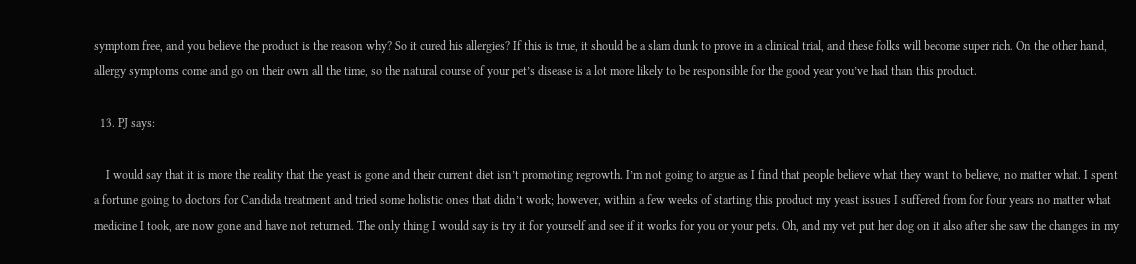symptom free, and you believe the product is the reason why? So it cured his allergies? If this is true, it should be a slam dunk to prove in a clinical trial, and these folks will become super rich. On the other hand, allergy symptoms come and go on their own all the time, so the natural course of your pet’s disease is a lot more likely to be responsible for the good year you’ve had than this product.

  13. PJ says:

    I would say that it is more the reality that the yeast is gone and their current diet isn’t promoting regrowth. I’m not going to argue as I find that people believe what they want to believe, no matter what. I spent a fortune going to doctors for Candida treatment and tried some holistic ones that didn’t work; however, within a few weeks of starting this product my yeast issues I suffered from for four years no matter what medicine I took, are now gone and have not returned. The only thing I would say is try it for yourself and see if it works for you or your pets. Oh, and my vet put her dog on it also after she saw the changes in my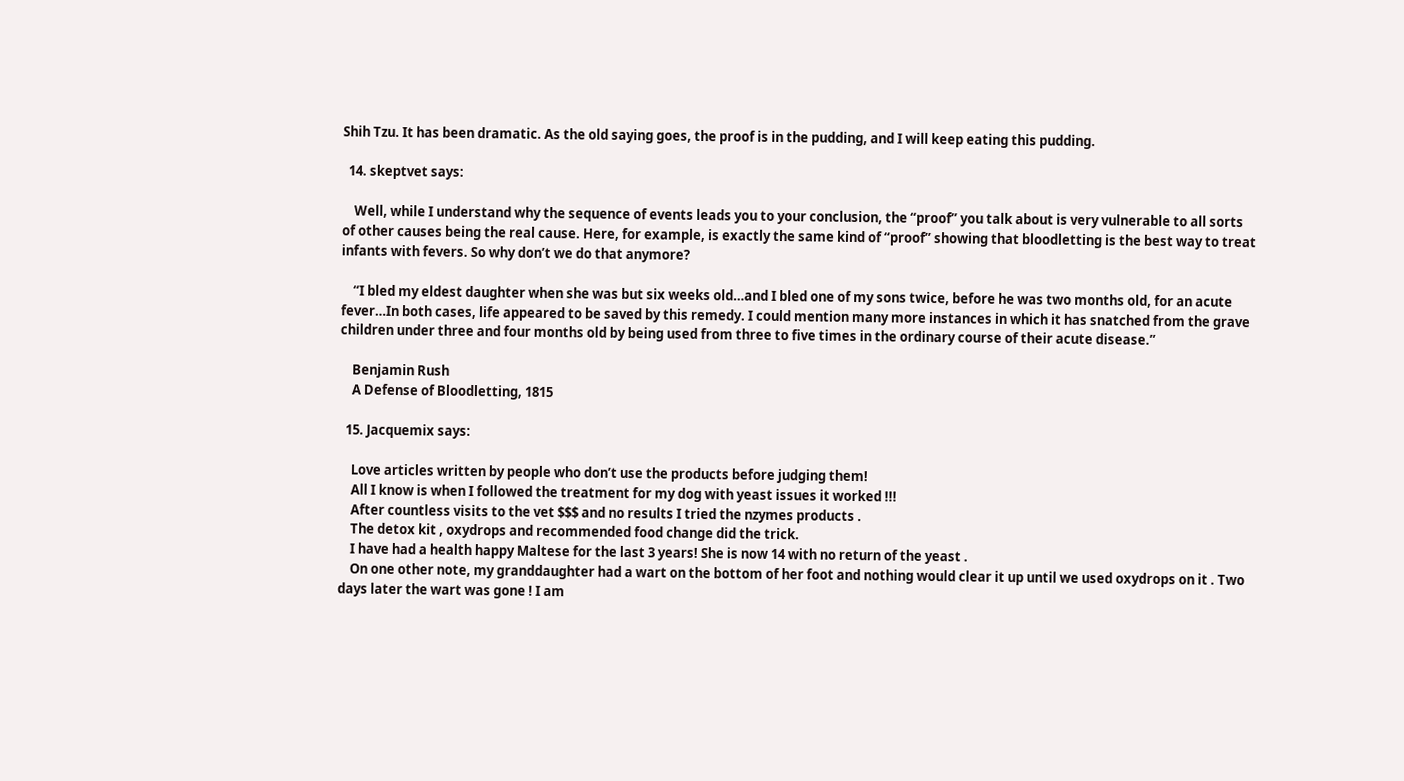Shih Tzu. It has been dramatic. As the old saying goes, the proof is in the pudding, and I will keep eating this pudding.

  14. skeptvet says:

    Well, while I understand why the sequence of events leads you to your conclusion, the “proof” you talk about is very vulnerable to all sorts of other causes being the real cause. Here, for example, is exactly the same kind of “proof” showing that bloodletting is the best way to treat infants with fevers. So why don’t we do that anymore?

    “I bled my eldest daughter when she was but six weeks old…and I bled one of my sons twice, before he was two months old, for an acute fever…In both cases, life appeared to be saved by this remedy. I could mention many more instances in which it has snatched from the grave children under three and four months old by being used from three to five times in the ordinary course of their acute disease.”

    Benjamin Rush
    A Defense of Bloodletting, 1815

  15. Jacquemix says:

    Love articles written by people who don’t use the products before judging them!
    All I know is when I followed the treatment for my dog with yeast issues it worked !!!
    After countless visits to the vet $$$ and no results I tried the nzymes products .
    The detox kit , oxydrops and recommended food change did the trick.
    I have had a health happy Maltese for the last 3 years! She is now 14 with no return of the yeast .
    On one other note, my granddaughter had a wart on the bottom of her foot and nothing would clear it up until we used oxydrops on it . Two days later the wart was gone ! I am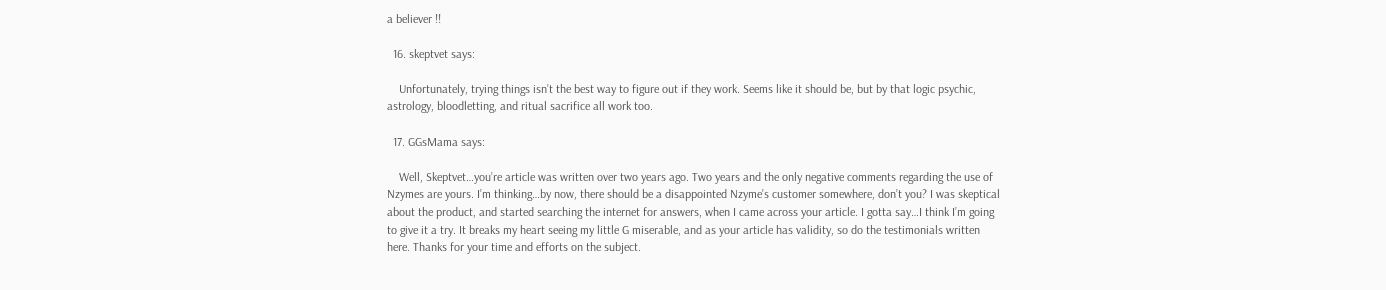a believer !!

  16. skeptvet says:

    Unfortunately, trying things isn’t the best way to figure out if they work. Seems like it should be, but by that logic psychic, astrology, bloodletting, and ritual sacrifice all work too.

  17. GGsMama says:

    Well, Skeptvet…you’re article was written over two years ago. Two years and the only negative comments regarding the use of Nzymes are yours. I’m thinking…by now, there should be a disappointed Nzyme’s customer somewhere, don’t you? I was skeptical about the product, and started searching the internet for answers, when I came across your article. I gotta say…I think I’m going to give it a try. It breaks my heart seeing my little G miserable, and as your article has validity, so do the testimonials written here. Thanks for your time and efforts on the subject.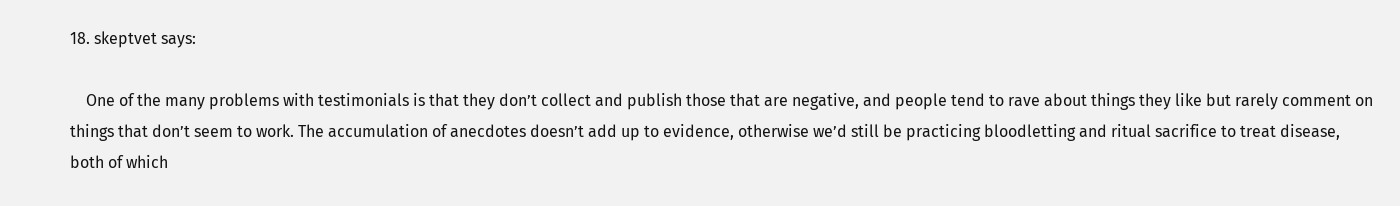18. skeptvet says:

    One of the many problems with testimonials is that they don’t collect and publish those that are negative, and people tend to rave about things they like but rarely comment on things that don’t seem to work. The accumulation of anecdotes doesn’t add up to evidence, otherwise we’d still be practicing bloodletting and ritual sacrifice to treat disease, both of which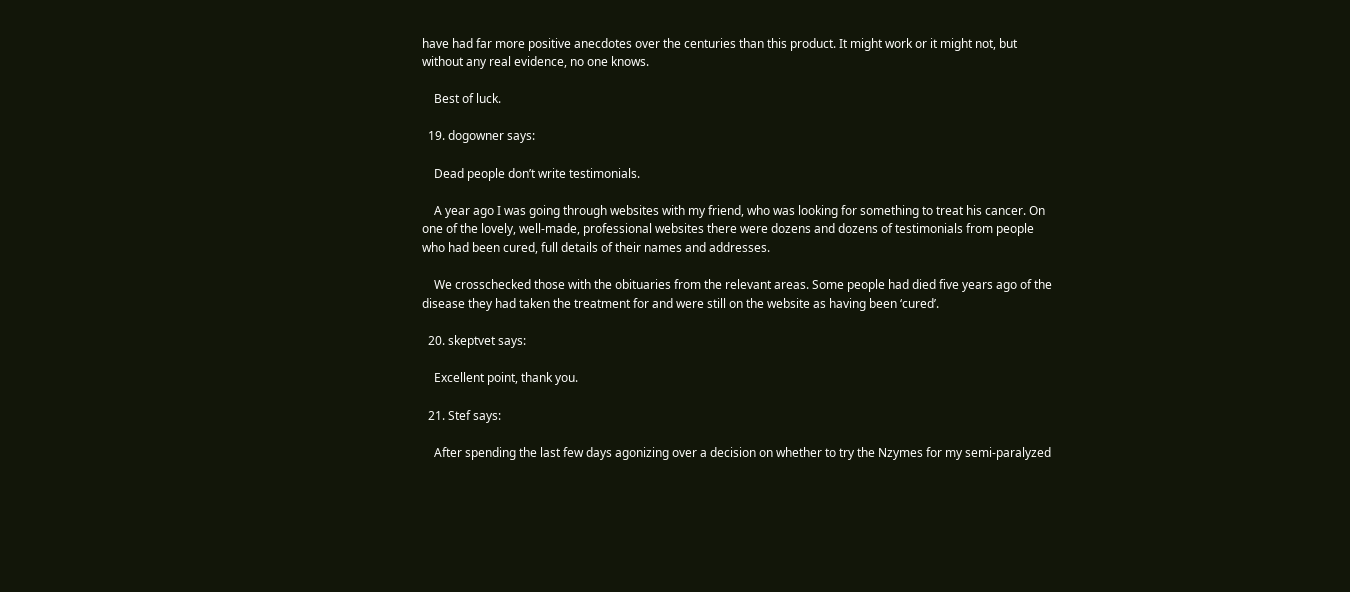have had far more positive anecdotes over the centuries than this product. It might work or it might not, but without any real evidence, no one knows.

    Best of luck.

  19. dogowner says:

    Dead people don’t write testimonials.

    A year ago I was going through websites with my friend, who was looking for something to treat his cancer. On one of the lovely, well-made, professional websites there were dozens and dozens of testimonials from people who had been cured, full details of their names and addresses.

    We crosschecked those with the obituaries from the relevant areas. Some people had died five years ago of the disease they had taken the treatment for and were still on the website as having been ‘cured’.

  20. skeptvet says:

    Excellent point, thank you.

  21. Stef says:

    After spending the last few days agonizing over a decision on whether to try the Nzymes for my semi-paralyzed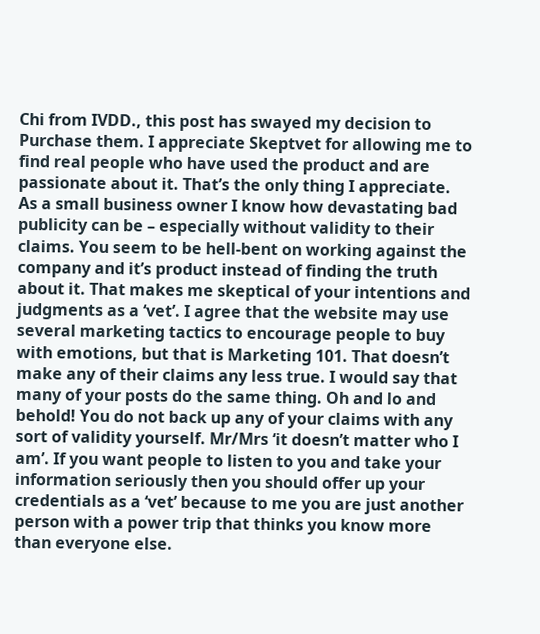Chi from IVDD., this post has swayed my decision to Purchase them. I appreciate Skeptvet for allowing me to find real people who have used the product and are passionate about it. That’s the only thing I appreciate. As a small business owner I know how devastating bad publicity can be – especially without validity to their claims. You seem to be hell-bent on working against the company and it’s product instead of finding the truth about it. That makes me skeptical of your intentions and judgments as a ‘vet’. I agree that the website may use several marketing tactics to encourage people to buy with emotions, but that is Marketing 101. That doesn’t make any of their claims any less true. I would say that many of your posts do the same thing. Oh and lo and behold! You do not back up any of your claims with any sort of validity yourself. Mr/Mrs ‘it doesn’t matter who I am’. If you want people to listen to you and take your information seriously then you should offer up your credentials as a ‘vet’ because to me you are just another person with a power trip that thinks you know more than everyone else.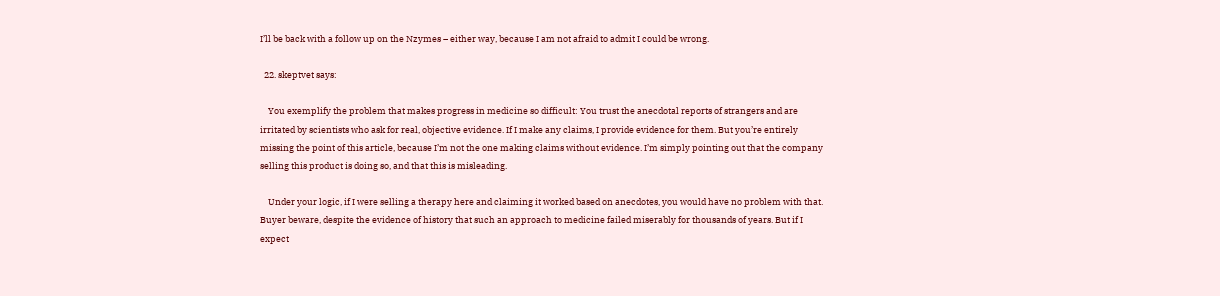I’ll be back with a follow up on the Nzymes – either way, because I am not afraid to admit I could be wrong.

  22. skeptvet says:

    You exemplify the problem that makes progress in medicine so difficult: You trust the anecdotal reports of strangers and are irritated by scientists who ask for real, objective evidence. If I make any claims, I provide evidence for them. But you’re entirely missing the point of this article, because I’m not the one making claims without evidence. I’m simply pointing out that the company selling this product is doing so, and that this is misleading.

    Under your logic, if I were selling a therapy here and claiming it worked based on anecdotes, you would have no problem with that. Buyer beware, despite the evidence of history that such an approach to medicine failed miserably for thousands of years. But if I expect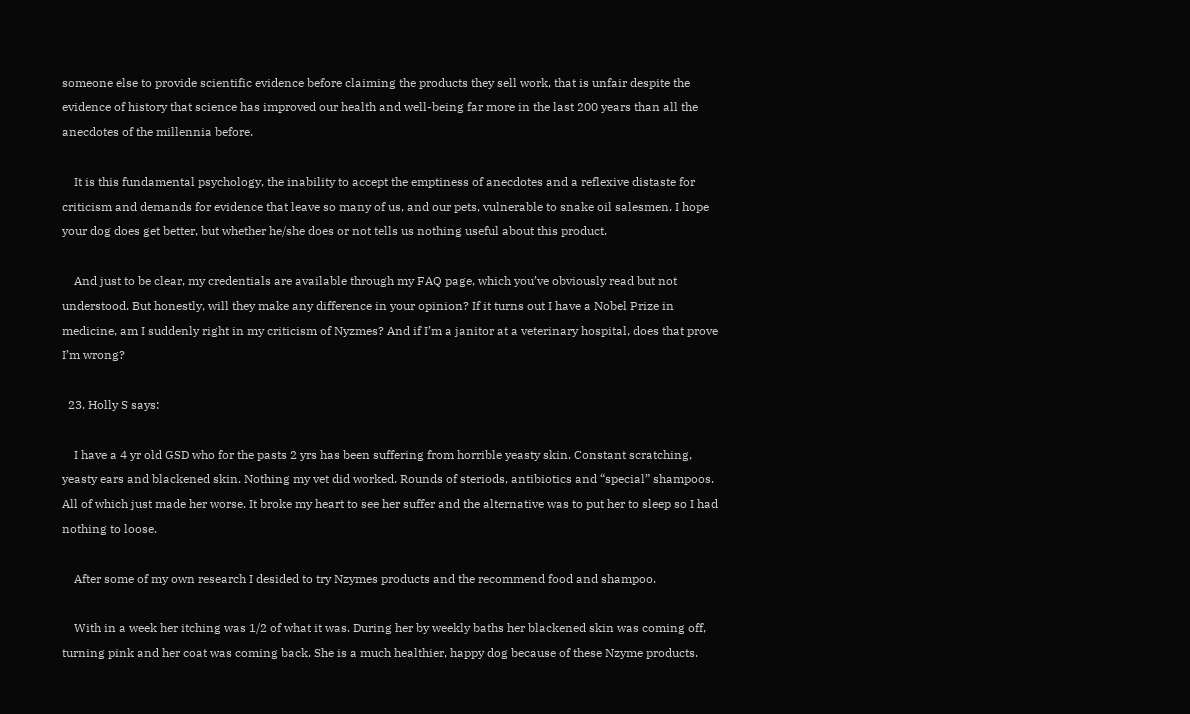someone else to provide scientific evidence before claiming the products they sell work, that is unfair despite the evidence of history that science has improved our health and well-being far more in the last 200 years than all the anecdotes of the millennia before.

    It is this fundamental psychology, the inability to accept the emptiness of anecdotes and a reflexive distaste for criticism and demands for evidence that leave so many of us, and our pets, vulnerable to snake oil salesmen. I hope your dog does get better, but whether he/she does or not tells us nothing useful about this product.

    And just to be clear, my credentials are available through my FAQ page, which you’ve obviously read but not understood. But honestly, will they make any difference in your opinion? If it turns out I have a Nobel Prize in medicine, am I suddenly right in my criticism of Nyzmes? And if I’m a janitor at a veterinary hospital, does that prove I’m wrong?

  23. Holly S says:

    I have a 4 yr old GSD who for the pasts 2 yrs has been suffering from horrible yeasty skin. Constant scratching, yeasty ears and blackened skin. Nothing my vet did worked. Rounds of steriods, antibiotics and “special” shampoos. All of which just made her worse. It broke my heart to see her suffer and the alternative was to put her to sleep so I had nothing to loose.

    After some of my own research I desided to try Nzymes products and the recommend food and shampoo.

    With in a week her itching was 1/2 of what it was. During her by weekly baths her blackened skin was coming off, turning pink and her coat was coming back. She is a much healthier, happy dog because of these Nzyme products.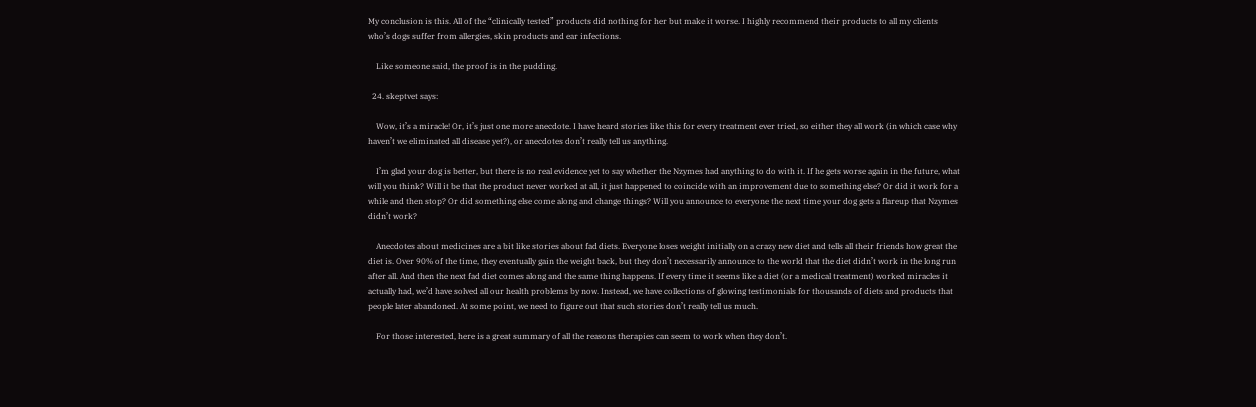My conclusion is this. All of the “clinically tested” products did nothing for her but make it worse. I highly recommend their products to all my clients who’s dogs suffer from allergies, skin products and ear infections.

    Like someone said, the proof is in the pudding.

  24. skeptvet says:

    Wow, it’s a miracle! Or, it’s just one more anecdote. I have heard stories like this for every treatment ever tried, so either they all work (in which case why haven’t we eliminated all disease yet?), or anecdotes don’t really tell us anything.

    I’m glad your dog is better, but there is no real evidence yet to say whether the Nzymes had anything to do with it. If he gets worse again in the future, what will you think? Will it be that the product never worked at all, it just happened to coincide with an improvement due to something else? Or did it work for a while and then stop? Or did something else come along and change things? Will you announce to everyone the next time your dog gets a flareup that Nzymes didn’t work?

    Anecdotes about medicines are a bit like stories about fad diets. Everyone loses weight initially on a crazy new diet and tells all their friends how great the diet is. Over 90% of the time, they eventually gain the weight back, but they don’t necessarily announce to the world that the diet didn’t work in the long run after all. And then the next fad diet comes along and the same thing happens. If every time it seems like a diet (or a medical treatment) worked miracles it actually had, we’d have solved all our health problems by now. Instead, we have collections of glowing testimonials for thousands of diets and products that people later abandoned. At some point, we need to figure out that such stories don’t really tell us much.

    For those interested, here is a great summary of all the reasons therapies can seem to work when they don’t.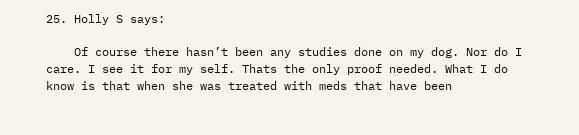25. Holly S says:

    Of course there hasn’t been any studies done on my dog. Nor do I care. I see it for my self. Thats the only proof needed. What I do know is that when she was treated with meds that have been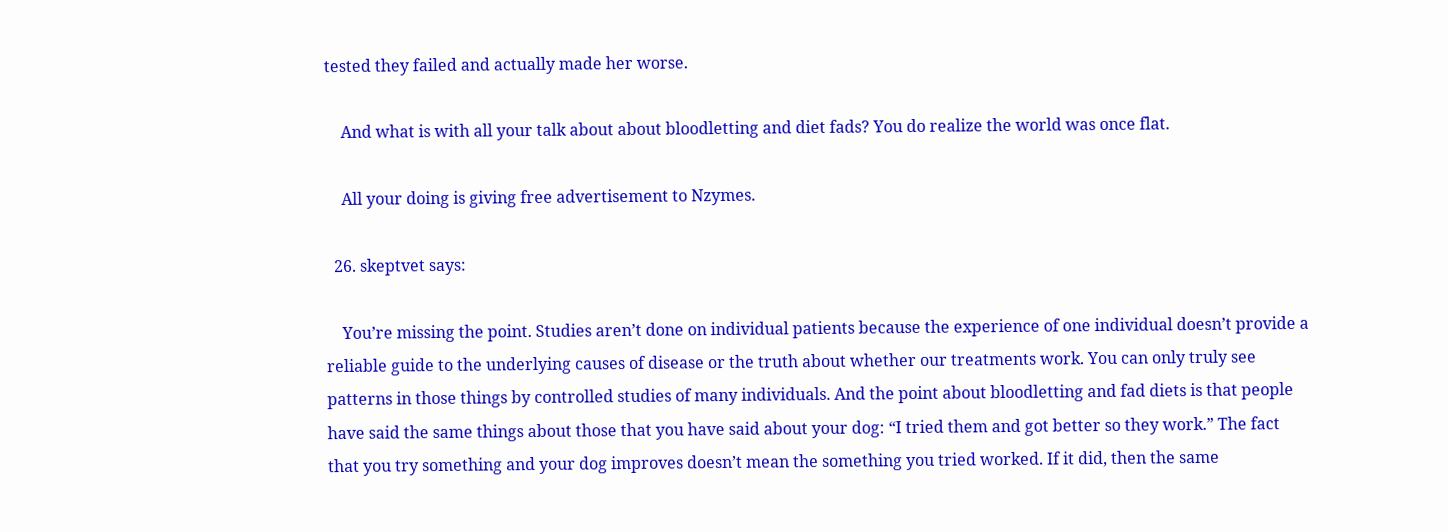tested they failed and actually made her worse.

    And what is with all your talk about about bloodletting and diet fads? You do realize the world was once flat.

    All your doing is giving free advertisement to Nzymes.

  26. skeptvet says:

    You’re missing the point. Studies aren’t done on individual patients because the experience of one individual doesn’t provide a reliable guide to the underlying causes of disease or the truth about whether our treatments work. You can only truly see patterns in those things by controlled studies of many individuals. And the point about bloodletting and fad diets is that people have said the same things about those that you have said about your dog: “I tried them and got better so they work.” The fact that you try something and your dog improves doesn’t mean the something you tried worked. If it did, then the same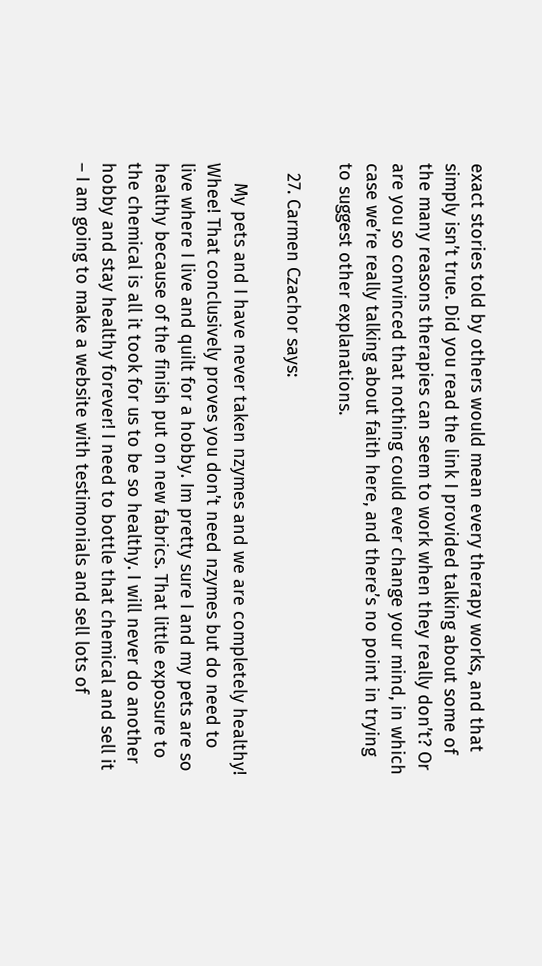exact stories told by others would mean every therapy works, and that simply isn’t true. Did you read the link I provided talking about some of the many reasons therapies can seem to work when they really don’t? Or are you so convinced that nothing could ever change your mind, in which case we’re really talking about faith here, and there’s no point in trying to suggest other explanations.

  27. Carmen Czachor says:

    My pets and I have never taken nzymes and we are completely healthy! Whee! That conclusively proves you don’t need nzymes but do need to live where I live and quilt for a hobby. Im pretty sure I and my pets are so healthy because of the finish put on new fabrics. That little exposure to the chemical is all it took for us to be so healthy. I will never do another hobby and stay healthy forever! I need to bottle that chemical and sell it – I am going to make a website with testimonials and sell lots of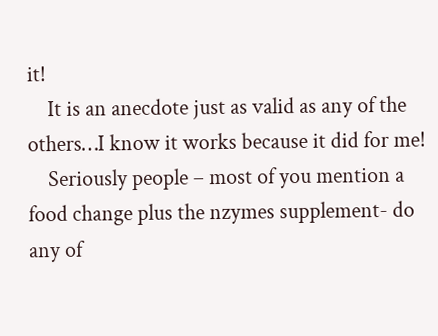it!
    It is an anecdote just as valid as any of the others…I know it works because it did for me!
    Seriously people – most of you mention a food change plus the nzymes supplement- do any of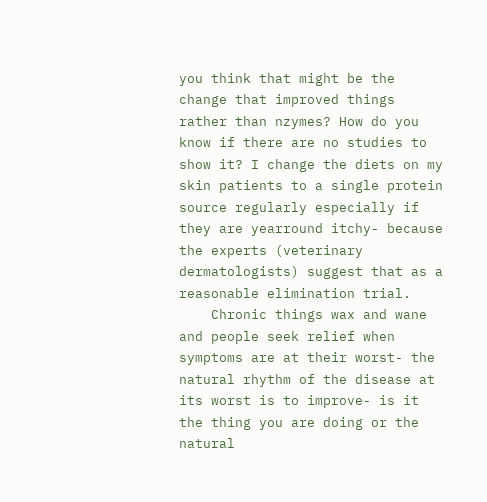you think that might be the change that improved things rather than nzymes? How do you know if there are no studies to show it? I change the diets on my skin patients to a single protein source regularly especially if they are yearround itchy- because the experts (veterinary dermatologists) suggest that as a reasonable elimination trial.
    Chronic things wax and wane and people seek relief when symptoms are at their worst- the natural rhythm of the disease at its worst is to improve- is it the thing you are doing or the natural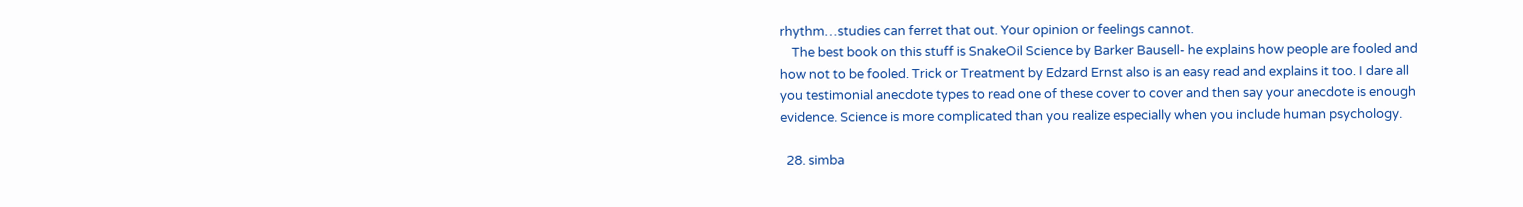rhythm…studies can ferret that out. Your opinion or feelings cannot.
    The best book on this stuff is SnakeOil Science by Barker Bausell- he explains how people are fooled and how not to be fooled. Trick or Treatment by Edzard Ernst also is an easy read and explains it too. I dare all you testimonial anecdote types to read one of these cover to cover and then say your anecdote is enough evidence. Science is more complicated than you realize especially when you include human psychology.

  28. simba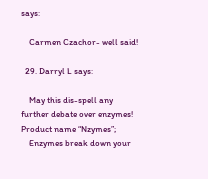says:

    Carmen Czachor- well said!

  29. Darryl L says:

    May this dis-spell any further debate over enzymes! Product name “Nzymes”;
    Enzymes break down your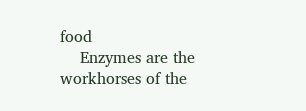food
    Enzymes are the workhorses of the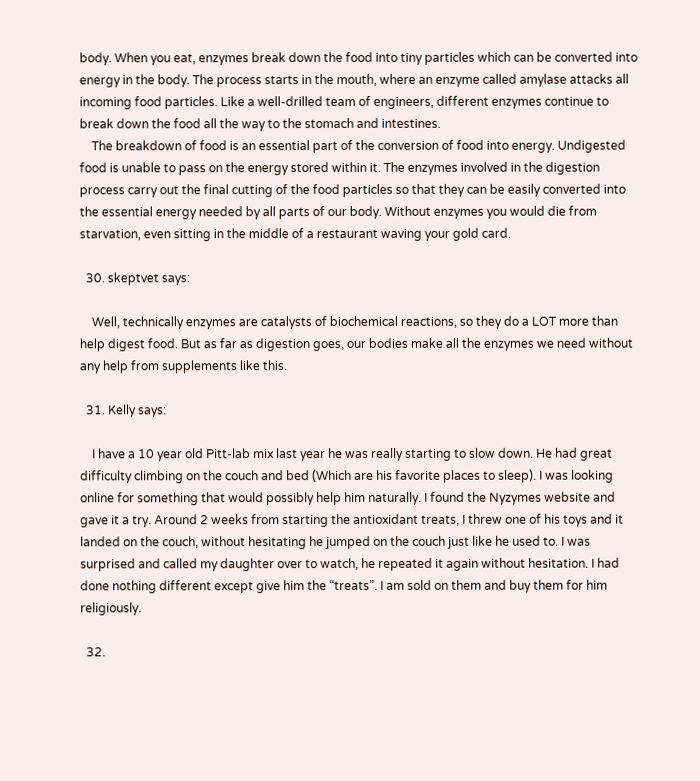body. When you eat, enzymes break down the food into tiny particles which can be converted into energy in the body. The process starts in the mouth, where an enzyme called amylase attacks all incoming food particles. Like a well-drilled team of engineers, different enzymes continue to break down the food all the way to the stomach and intestines.
    The breakdown of food is an essential part of the conversion of food into energy. Undigested food is unable to pass on the energy stored within it. The enzymes involved in the digestion process carry out the final cutting of the food particles so that they can be easily converted into the essential energy needed by all parts of our body. Without enzymes you would die from starvation, even sitting in the middle of a restaurant waving your gold card.

  30. skeptvet says:

    Well, technically enzymes are catalysts of biochemical reactions, so they do a LOT more than help digest food. But as far as digestion goes, our bodies make all the enzymes we need without any help from supplements like this.

  31. Kelly says:

    I have a 10 year old Pitt-lab mix last year he was really starting to slow down. He had great difficulty climbing on the couch and bed (Which are his favorite places to sleep). I was looking online for something that would possibly help him naturally. I found the Nyzymes website and gave it a try. Around 2 weeks from starting the antioxidant treats, I threw one of his toys and it landed on the couch, without hesitating he jumped on the couch just like he used to. I was surprised and called my daughter over to watch, he repeated it again without hesitation. I had done nothing different except give him the “treats”. I am sold on them and buy them for him religiously.

  32.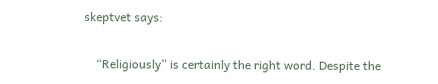skeptvet says:

    “Religiously” is certainly the right word. Despite the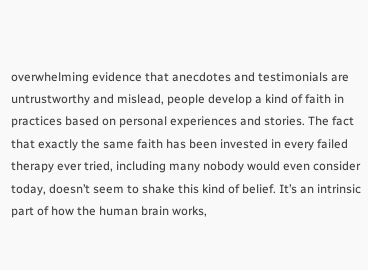overwhelming evidence that anecdotes and testimonials are untrustworthy and mislead, people develop a kind of faith in practices based on personal experiences and stories. The fact that exactly the same faith has been invested in every failed therapy ever tried, including many nobody would even consider today, doesn’t seem to shake this kind of belief. It’s an intrinsic part of how the human brain works,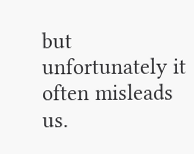but unfortunately it often misleads us.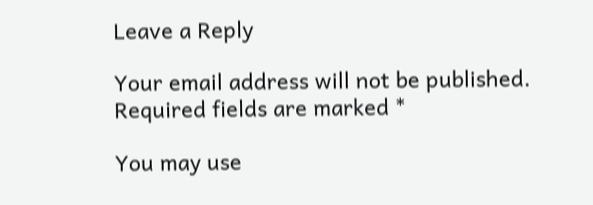Leave a Reply

Your email address will not be published. Required fields are marked *

You may use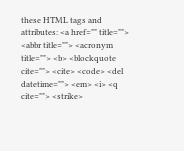these HTML tags and attributes: <a href="" title=""> <abbr title=""> <acronym title=""> <b> <blockquote cite=""> <cite> <code> <del datetime=""> <em> <i> <q cite=""> <strike>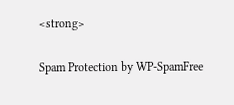<strong>

Spam Protection by WP-SpamFree